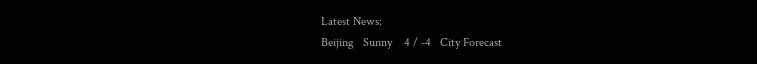Latest News:
Beijing   Sunny    4 / -4   City Forecast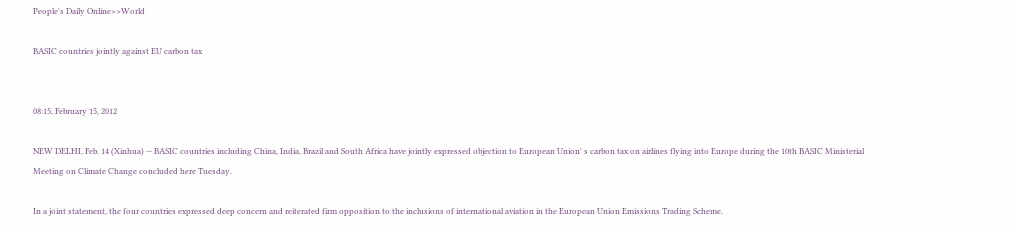People's Daily Online>>World

BASIC countries jointly against EU carbon tax


08:15, February 15, 2012

NEW DELHI, Feb. 14 (Xinhua) -- BASIC countries including China, India, Brazil and South Africa have jointly expressed objection to European Union' s carbon tax on airlines flying into Europe during the 10th BASIC Ministerial Meeting on Climate Change concluded here Tuesday.

In a joint statement, the four countries expressed deep concern and reiterated firm opposition to the inclusions of international aviation in the European Union Emissions Trading Scheme.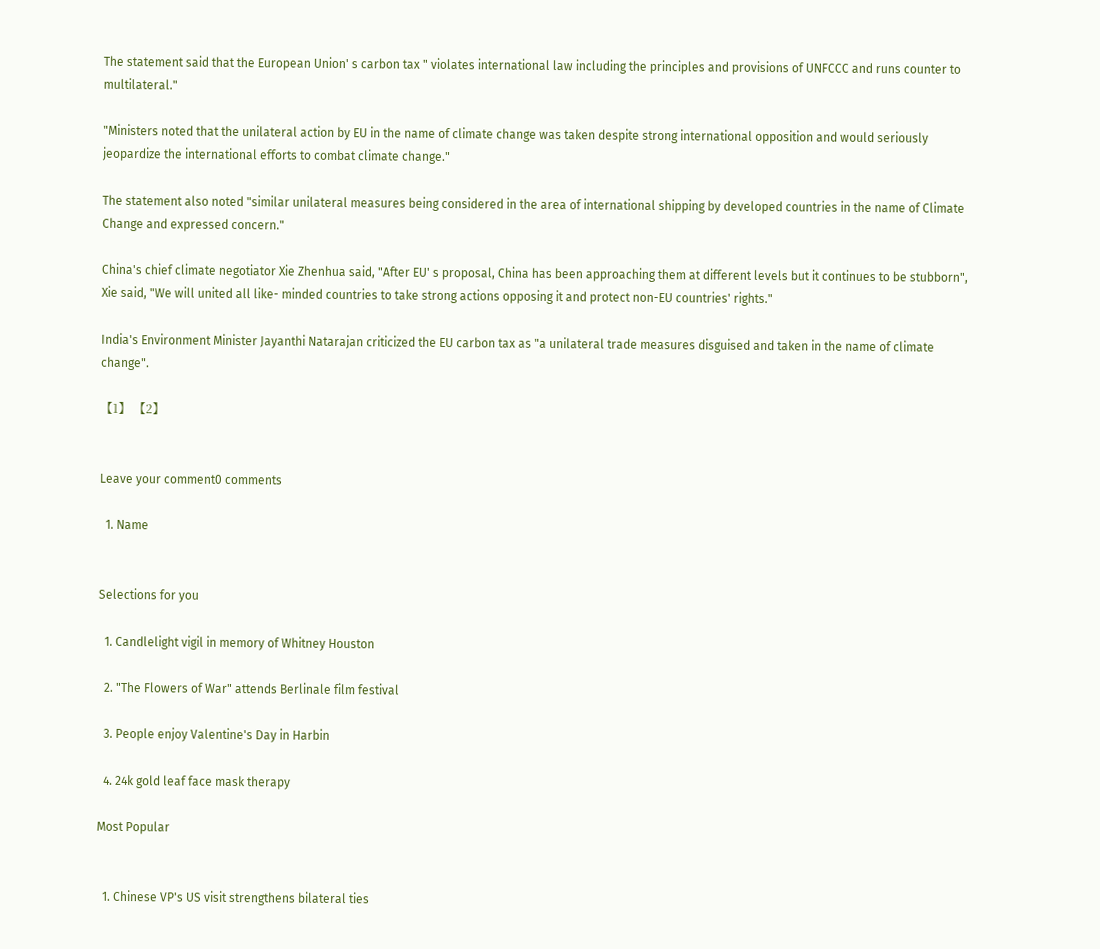The statement said that the European Union' s carbon tax " violates international law including the principles and provisions of UNFCCC and runs counter to multilateral."

"Ministers noted that the unilateral action by EU in the name of climate change was taken despite strong international opposition and would seriously jeopardize the international efforts to combat climate change."

The statement also noted "similar unilateral measures being considered in the area of international shipping by developed countries in the name of Climate Change and expressed concern."

China's chief climate negotiator Xie Zhenhua said, "After EU' s proposal, China has been approaching them at different levels but it continues to be stubborn", Xie said, "We will united all like- minded countries to take strong actions opposing it and protect non-EU countries' rights."

India's Environment Minister Jayanthi Natarajan criticized the EU carbon tax as "a unilateral trade measures disguised and taken in the name of climate change".

【1】 【2】


Leave your comment0 comments

  1. Name


Selections for you

  1. Candlelight vigil in memory of Whitney Houston

  2. "The Flowers of War" attends Berlinale film festival

  3. People enjoy Valentine's Day in Harbin

  4. 24k gold leaf face mask therapy

Most Popular


  1. Chinese VP's US visit strengthens bilateral ties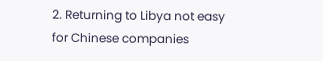2. Returning to Libya not easy for Chinese companies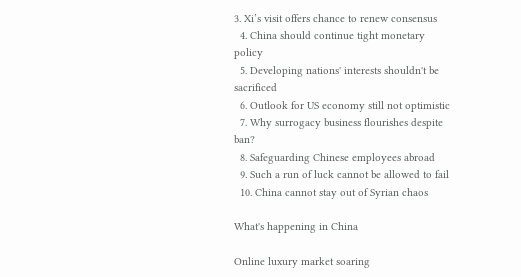3. Xi’s visit offers chance to renew consensus
  4. China should continue tight monetary policy
  5. Developing nations' interests shouldn't be sacrificed
  6. Outlook for US economy still not optimistic
  7. Why surrogacy business flourishes despite ban?
  8. Safeguarding Chinese employees abroad
  9. Such a run of luck cannot be allowed to fail
  10. China cannot stay out of Syrian chaos

What's happening in China

Online luxury market soaring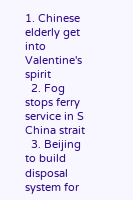1. Chinese elderly get into Valentine's spirit
  2. Fog stops ferry service in S China strait
  3. Beijing to build disposal system for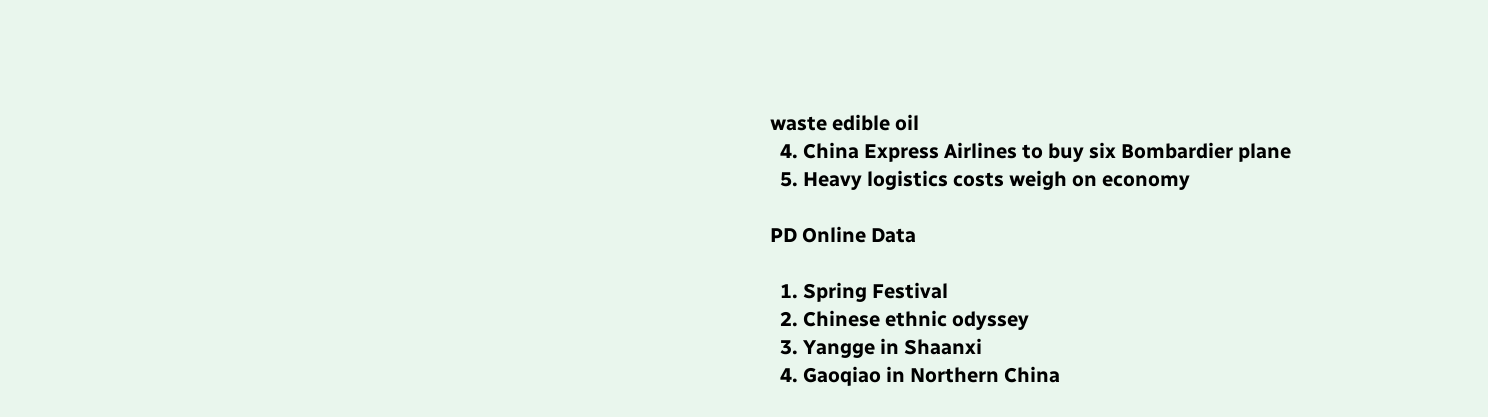waste edible oil
  4. China Express Airlines to buy six Bombardier plane
  5. Heavy logistics costs weigh on economy

PD Online Data

  1. Spring Festival
  2. Chinese ethnic odyssey
  3. Yangge in Shaanxi
  4. Gaoqiao in Northern China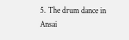5. The drum dance in Ansai